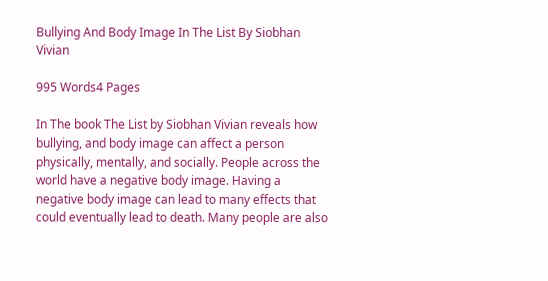Bullying And Body Image In The List By Siobhan Vivian

995 Words4 Pages

In The book The List by Siobhan Vivian reveals how bullying, and body image can affect a person physically, mentally, and socially. People across the world have a negative body image. Having a negative body image can lead to many effects that could eventually lead to death. Many people are also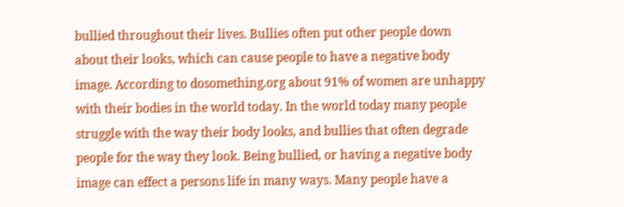bullied throughout their lives. Bullies often put other people down about their looks, which can cause people to have a negative body image. According to dosomething.org about 91% of women are unhappy with their bodies in the world today. In the world today many people struggle with the way their body looks, and bullies that often degrade people for the way they look. Being bullied, or having a negative body image can effect a persons life in many ways. Many people have a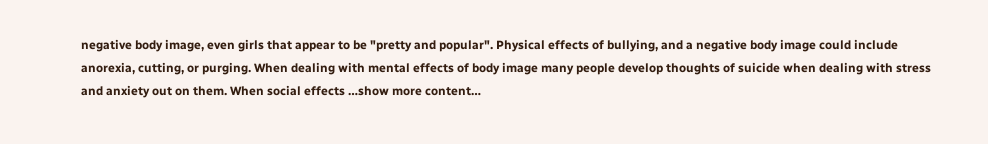negative body image, even girls that appear to be "pretty and popular". Physical effects of bullying, and a negative body image could include anorexia, cutting, or purging. When dealing with mental effects of body image many people develop thoughts of suicide when dealing with stress and anxiety out on them. When social effects …show more content…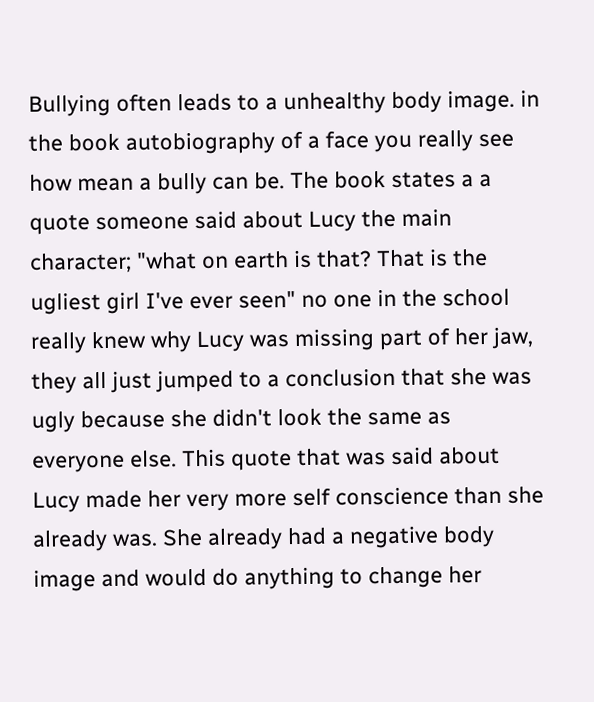Bullying often leads to a unhealthy body image. in the book autobiography of a face you really see how mean a bully can be. The book states a a quote someone said about Lucy the main character; "what on earth is that? That is the ugliest girl I've ever seen" no one in the school really knew why Lucy was missing part of her jaw, they all just jumped to a conclusion that she was ugly because she didn't look the same as everyone else. This quote that was said about Lucy made her very more self conscience than she already was. She already had a negative body image and would do anything to change her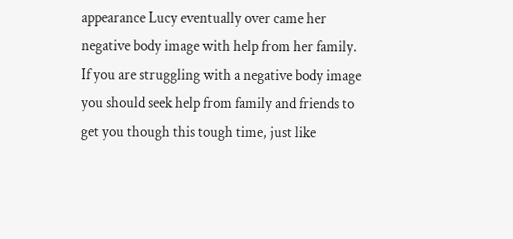appearance Lucy eventually over came her negative body image with help from her family. If you are struggling with a negative body image you should seek help from family and friends to get you though this tough time, just like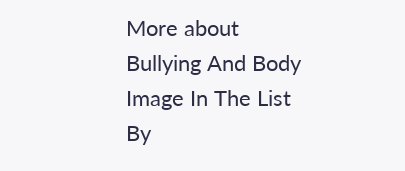More about Bullying And Body Image In The List By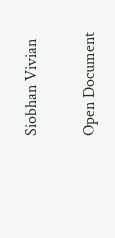Siobhan Vivian

Open Document